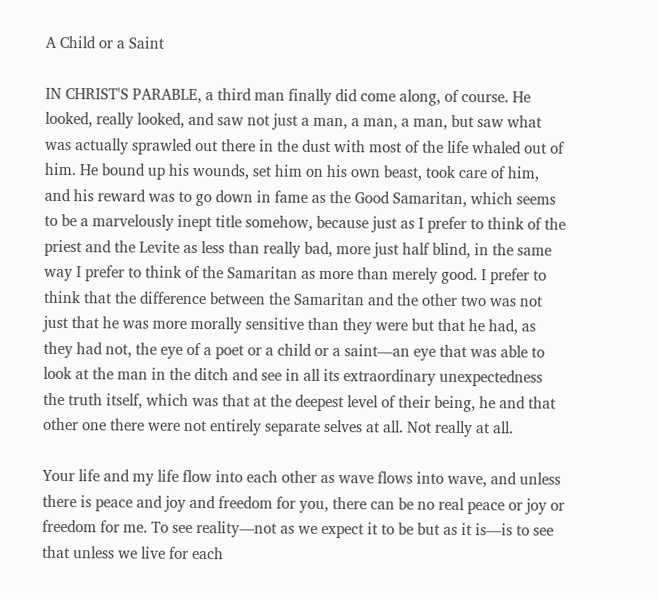A Child or a Saint

IN CHRIST'S PARABLE, a third man finally did come along, of course. He looked, really looked, and saw not just a man, a man, a man, but saw what was actually sprawled out there in the dust with most of the life whaled out of him. He bound up his wounds, set him on his own beast, took care of him, and his reward was to go down in fame as the Good Samaritan, which seems to be a marvelously inept title somehow, because just as I prefer to think of the priest and the Levite as less than really bad, more just half blind, in the same way I prefer to think of the Samaritan as more than merely good. I prefer to think that the difference between the Samaritan and the other two was not just that he was more morally sensitive than they were but that he had, as they had not, the eye of a poet or a child or a saint—an eye that was able to look at the man in the ditch and see in all its extraordinary unexpectedness the truth itself, which was that at the deepest level of their being, he and that other one there were not entirely separate selves at all. Not really at all.

Your life and my life flow into each other as wave flows into wave, and unless there is peace and joy and freedom for you, there can be no real peace or joy or freedom for me. To see reality—not as we expect it to be but as it is—is to see that unless we live for each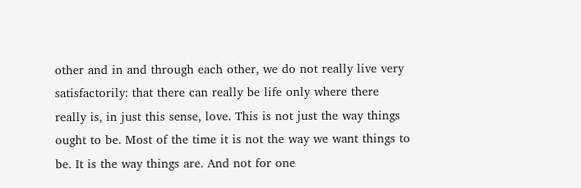other and in and through each other, we do not really live very satisfactorily: that there can really be life only where there really is, in just this sense, love. This is not just the way things ought to be. Most of the time it is not the way we want things to be. It is the way things are. And not for one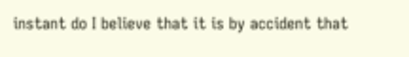instant do I believe that it is by accident that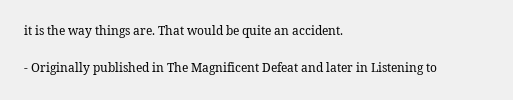it is the way things are. That would be quite an accident.

- Originally published in The Magnificent Defeat and later in Listening to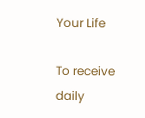Your Life

To receive daily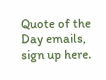Quote of the Day emails, sign up here.